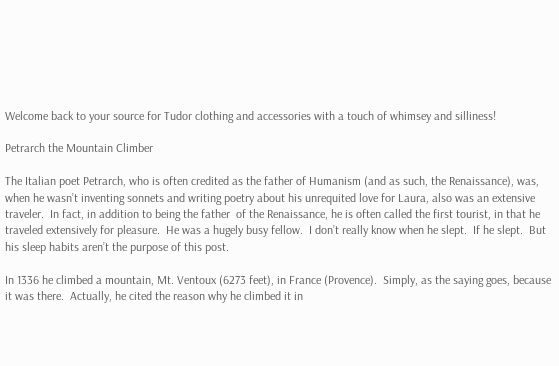Welcome back to your source for Tudor clothing and accessories with a touch of whimsey and silliness!

Petrarch the Mountain Climber

The Italian poet Petrarch, who is often credited as the father of Humanism (and as such, the Renaissance), was, when he wasn’t inventing sonnets and writing poetry about his unrequited love for Laura, also was an extensive traveler.  In fact, in addition to being the father  of the Renaissance, he is often called the first tourist, in that he traveled extensively for pleasure.  He was a hugely busy fellow.  I don’t really know when he slept.  If he slept.  But his sleep habits aren’t the purpose of this post.

In 1336 he climbed a mountain, Mt. Ventoux (6273 feet), in France (Provence).  Simply, as the saying goes, because it was there.  Actually, he cited the reason why he climbed it in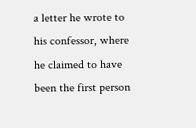a letter he wrote to his confessor, where he claimed to have been the first person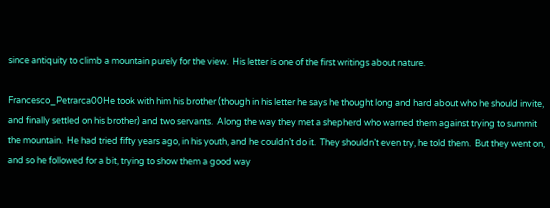since antiquity to climb a mountain purely for the view.  His letter is one of the first writings about nature.

Francesco_Petrarca00He took with him his brother (though in his letter he says he thought long and hard about who he should invite, and finally settled on his brother) and two servants.  Along the way they met a shepherd who warned them against trying to summit the mountain.  He had tried fifty years ago, in his youth, and he couldn’t do it.  They shouldn’t even try, he told them.  But they went on, and so he followed for a bit, trying to show them a good way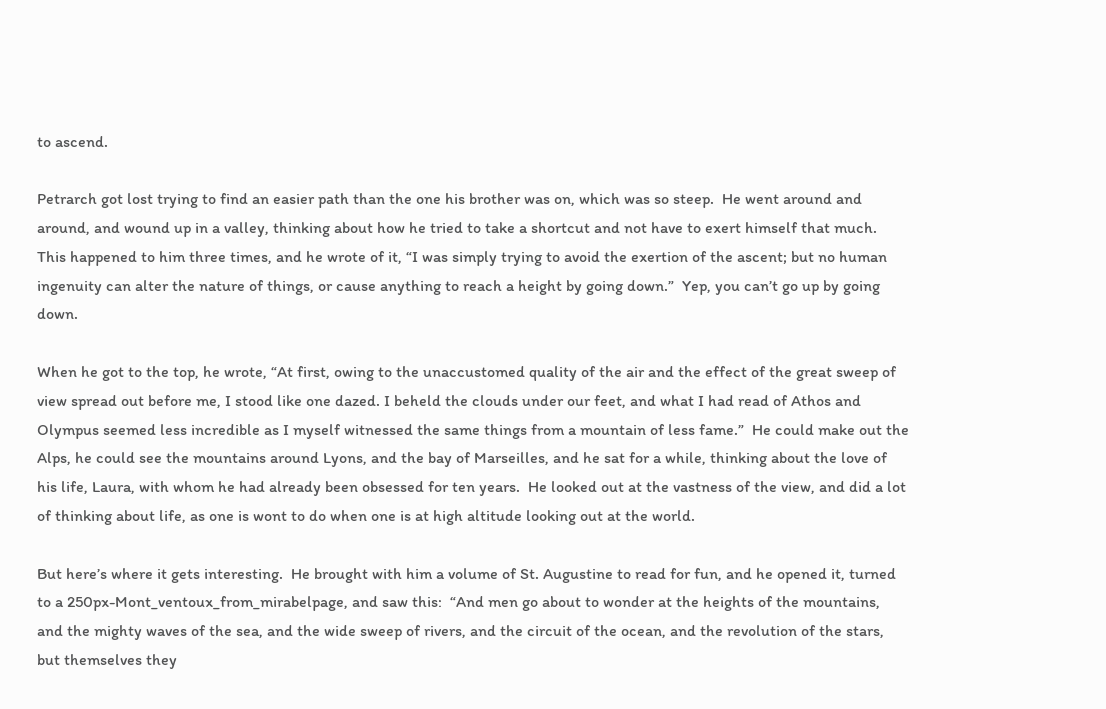to ascend.

Petrarch got lost trying to find an easier path than the one his brother was on, which was so steep.  He went around and around, and wound up in a valley, thinking about how he tried to take a shortcut and not have to exert himself that much.  This happened to him three times, and he wrote of it, “I was simply trying to avoid the exertion of the ascent; but no human ingenuity can alter the nature of things, or cause anything to reach a height by going down.”  Yep, you can’t go up by going down.

When he got to the top, he wrote, “At first, owing to the unaccustomed quality of the air and the effect of the great sweep of view spread out before me, I stood like one dazed. I beheld the clouds under our feet, and what I had read of Athos and Olympus seemed less incredible as I myself witnessed the same things from a mountain of less fame.”  He could make out the Alps, he could see the mountains around Lyons, and the bay of Marseilles, and he sat for a while, thinking about the love of his life, Laura, with whom he had already been obsessed for ten years.  He looked out at the vastness of the view, and did a lot of thinking about life, as one is wont to do when one is at high altitude looking out at the world.

But here’s where it gets interesting.  He brought with him a volume of St. Augustine to read for fun, and he opened it, turned to a 250px-Mont_ventoux_from_mirabelpage, and saw this:  “And men go about to wonder at the heights of the mountains, and the mighty waves of the sea, and the wide sweep of rivers, and the circuit of the ocean, and the revolution of the stars, but themselves they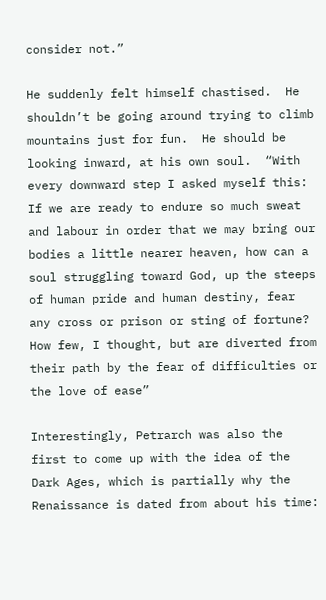consider not.”

He suddenly felt himself chastised.  He shouldn’t be going around trying to climb mountains just for fun.  He should be looking inward, at his own soul.  “With every downward step I asked myself this: If we are ready to endure so much sweat and labour in order that we may bring our bodies a little nearer heaven, how can a soul struggling toward God, up the steeps of human pride and human destiny, fear any cross or prison or sting of fortune? How few, I thought, but are diverted from their path by the fear of difficulties or the love of ease”

Interestingly, Petrarch was also the first to come up with the idea of the Dark Ages, which is partially why the Renaissance is dated from about his time: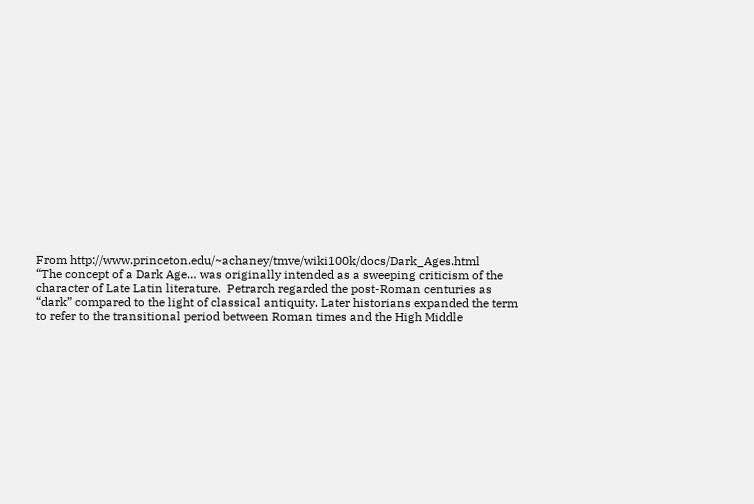From http://www.princeton.edu/~achaney/tmve/wiki100k/docs/Dark_Ages.html
“The concept of a Dark Age… was originally intended as a sweeping criticism of the character of Late Latin literature.  Petrarch regarded the post-Roman centuries as “dark” compared to the light of classical antiquity. Later historians expanded the term to refer to the transitional period between Roman times and the High Middle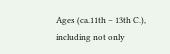Ages (ca.11th – 13th C.), including not only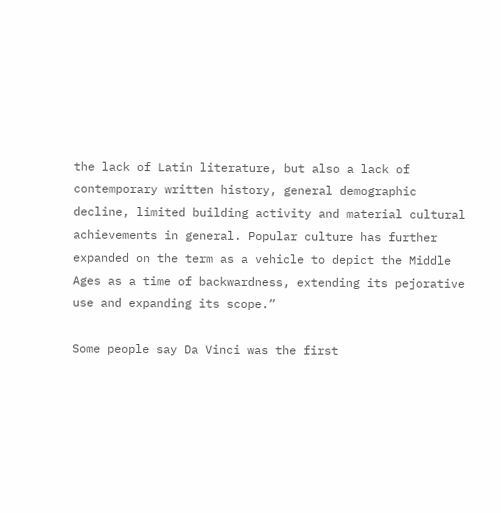the lack of Latin literature, but also a lack of contemporary written history, general demographic decline, limited building activity and material cultural achievements in general. Popular culture has further expanded on the term as a vehicle to depict the Middle Ages as a time of backwardness, extending its pejorative use and expanding its scope.”

Some people say Da Vinci was the first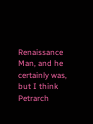Renaissance Man, and he certainly was, but I think Petrarch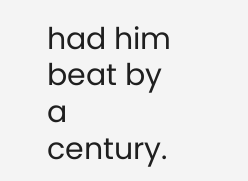had him beat by a century.